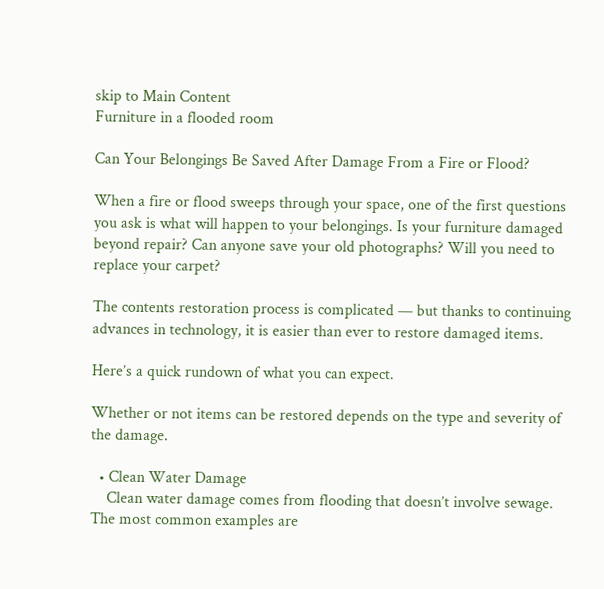skip to Main Content
Furniture in a flooded room

Can Your Belongings Be Saved After Damage From a Fire or Flood?

When a fire or flood sweeps through your space, one of the first questions you ask is what will happen to your belongings. Is your furniture damaged beyond repair? Can anyone save your old photographs? Will you need to replace your carpet?

The contents restoration process is complicated — but thanks to continuing advances in technology, it is easier than ever to restore damaged items.

Here’s a quick rundown of what you can expect.

Whether or not items can be restored depends on the type and severity of the damage.

  • Clean Water Damage
    Clean water damage comes from flooding that doesn’t involve sewage. The most common examples are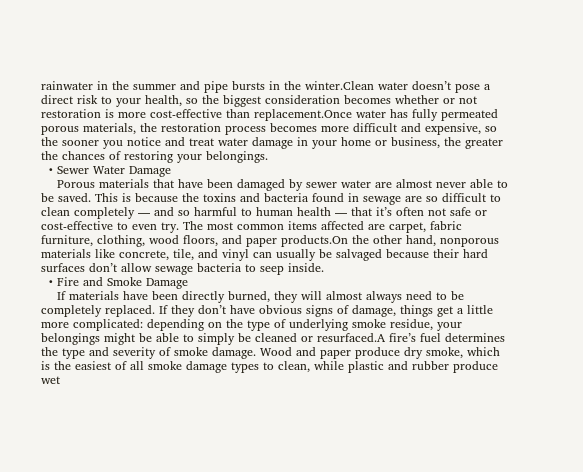rainwater in the summer and pipe bursts in the winter.Clean water doesn’t pose a direct risk to your health, so the biggest consideration becomes whether or not restoration is more cost-effective than replacement.Once water has fully permeated porous materials, the restoration process becomes more difficult and expensive, so the sooner you notice and treat water damage in your home or business, the greater the chances of restoring your belongings.
  • Sewer Water Damage
    Porous materials that have been damaged by sewer water are almost never able to be saved. This is because the toxins and bacteria found in sewage are so difficult to clean completely — and so harmful to human health — that it’s often not safe or cost-effective to even try. The most common items affected are carpet, fabric furniture, clothing, wood floors, and paper products.On the other hand, nonporous materials like concrete, tile, and vinyl can usually be salvaged because their hard surfaces don’t allow sewage bacteria to seep inside.
  • Fire and Smoke Damage
    If materials have been directly burned, they will almost always need to be completely replaced. If they don’t have obvious signs of damage, things get a little more complicated: depending on the type of underlying smoke residue, your belongings might be able to simply be cleaned or resurfaced.A fire’s fuel determines the type and severity of smoke damage. Wood and paper produce dry smoke, which is the easiest of all smoke damage types to clean, while plastic and rubber produce wet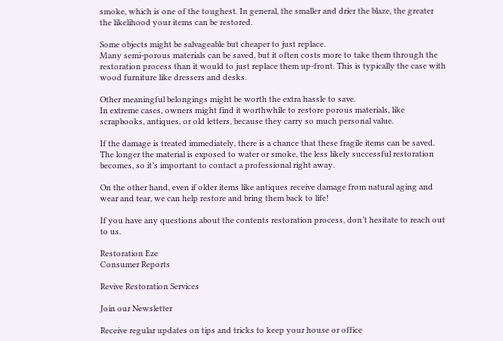smoke, which is one of the toughest. In general, the smaller and drier the blaze, the greater the likelihood your items can be restored.

Some objects might be salvageable but cheaper to just replace.
Many semi-porous materials can be saved, but it often costs more to take them through the restoration process than it would to just replace them up-front. This is typically the case with wood furniture like dressers and desks.

Other meaningful belongings might be worth the extra hassle to save.
In extreme cases, owners might find it worthwhile to restore porous materials, like scrapbooks, antiques, or old letters, because they carry so much personal value.

If the damage is treated immediately, there is a chance that these fragile items can be saved. The longer the material is exposed to water or smoke, the less likely successful restoration becomes, so it’s important to contact a professional right away.

On the other hand, even if older items like antiques receive damage from natural aging and wear and tear, we can help restore and bring them back to life!

If you have any questions about the contents restoration process, don’t hesitate to reach out to us.

Restoration Eze
Consumer Reports

Revive Restoration Services

Join our Newsletter

Receive regular updates on tips and tricks to keep your house or office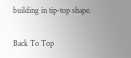building in tip-top shape.

Back To Top